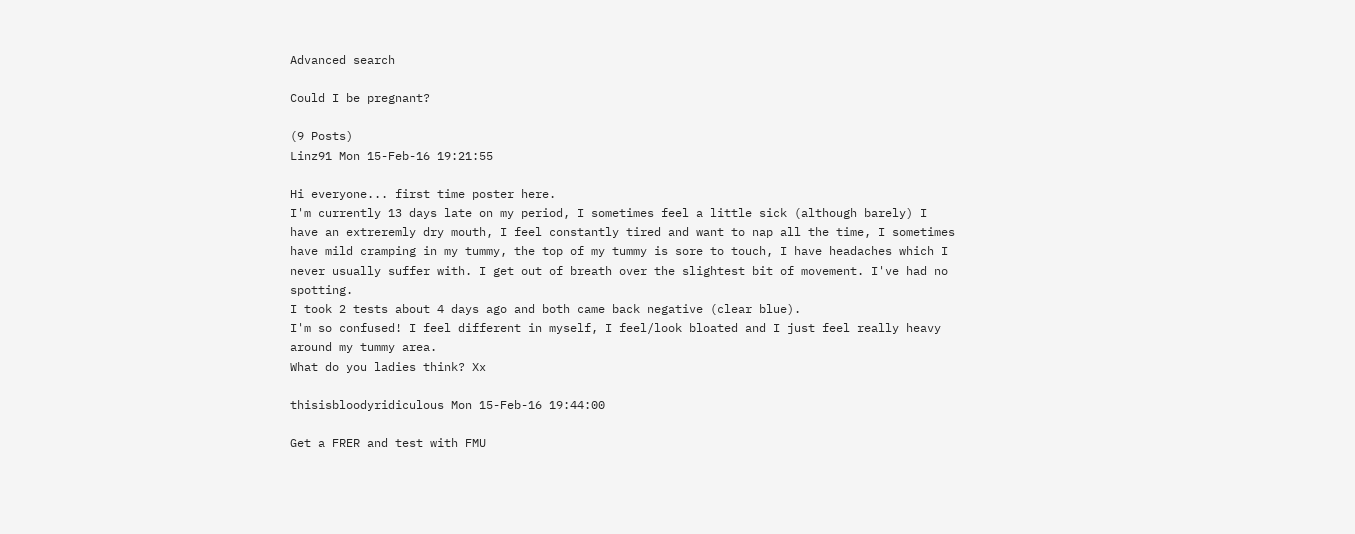Advanced search

Could I be pregnant?

(9 Posts)
Linz91 Mon 15-Feb-16 19:21:55

Hi everyone... first time poster here.
I'm currently 13 days late on my period, I sometimes feel a little sick (although barely) I have an extreremly dry mouth, I feel constantly tired and want to nap all the time, I sometimes have mild cramping in my tummy, the top of my tummy is sore to touch, I have headaches which I never usually suffer with. I get out of breath over the slightest bit of movement. I've had no spotting.
I took 2 tests about 4 days ago and both came back negative (clear blue).
I'm so confused! I feel different in myself, I feel/look bloated and I just feel really heavy around my tummy area.
What do you ladies think? Xx

thisisbloodyridiculous Mon 15-Feb-16 19:44:00

Get a FRER and test with FMU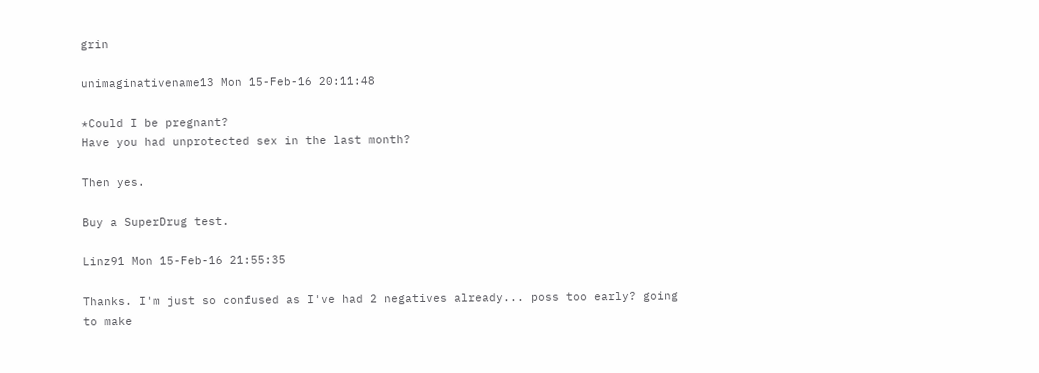grin

unimaginativename13 Mon 15-Feb-16 20:11:48

*Could I be pregnant?
Have you had unprotected sex in the last month?

Then yes.

Buy a SuperDrug test.

Linz91 Mon 15-Feb-16 21:55:35

Thanks. I'm just so confused as I've had 2 negatives already... poss too early? going to make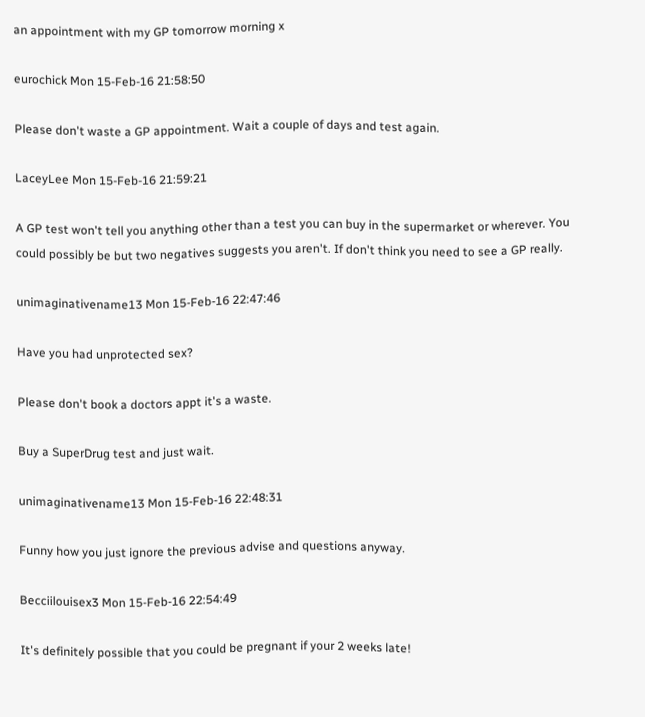an appointment with my GP tomorrow morning x

eurochick Mon 15-Feb-16 21:58:50

Please don't waste a GP appointment. Wait a couple of days and test again.

LaceyLee Mon 15-Feb-16 21:59:21

A GP test won't tell you anything other than a test you can buy in the supermarket or wherever. You could possibly be but two negatives suggests you aren't. If don't think you need to see a GP really.

unimaginativename13 Mon 15-Feb-16 22:47:46

Have you had unprotected sex?

Please don't book a doctors appt it's a waste.

Buy a SuperDrug test and just wait.

unimaginativename13 Mon 15-Feb-16 22:48:31

Funny how you just ignore the previous advise and questions anyway.

Becciilouisex3 Mon 15-Feb-16 22:54:49

It's definitely possible that you could be pregnant if your 2 weeks late!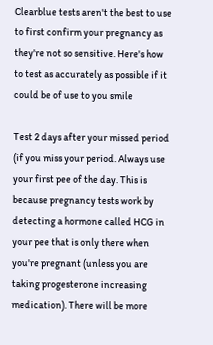Clearblue tests aren't the best to use to first confirm your pregnancy as they're not so sensitive. Here's how to test as accurately as possible if it could be of use to you smile

Test 2 days after your missed period (if you miss your period. Always use your first pee of the day. This is because pregnancy tests work by detecting a hormone called HCG in your pee that is only there when you're pregnant (unless you are taking progesterone increasing medication). There will be more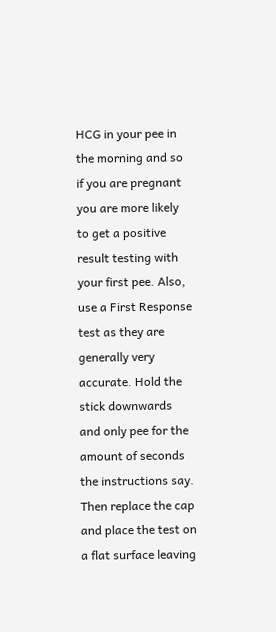HCG in your pee in the morning and so if you are pregnant you are more likely to get a positive result testing with your first pee. Also, use a First Response test as they are generally very accurate. Hold the stick downwards and only pee for the amount of seconds the instructions say. Then replace the cap and place the test on a flat surface leaving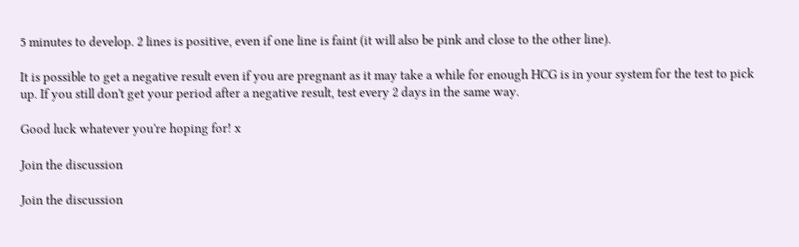5 minutes to develop. 2 lines is positive, even if one line is faint (it will also be pink and close to the other line).

It is possible to get a negative result even if you are pregnant as it may take a while for enough HCG is in your system for the test to pick up. If you still don't get your period after a negative result, test every 2 days in the same way.

Good luck whatever you're hoping for! x

Join the discussion

Join the discussion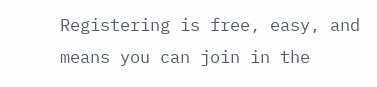Registering is free, easy, and means you can join in the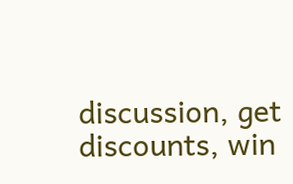discussion, get discounts, win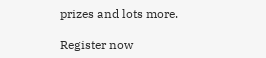prizes and lots more.

Register now